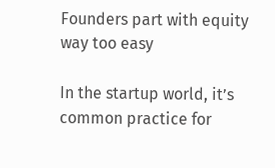Founders part with equity way too easy

In the startup world, it’s common practice for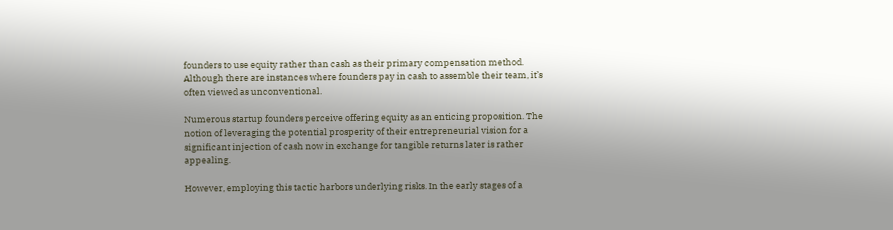founders to use equity rather than cash as their primary compensation method. Although there are instances where founders pay in cash to assemble their team, it’s often viewed as unconventional.

Numerous startup founders perceive offering equity as an enticing proposition. The notion of leveraging the potential prosperity of their entrepreneurial vision for a significant injection of cash now in exchange for tangible returns later is rather appealing.

However, employing this tactic harbors underlying risks. In the early stages of a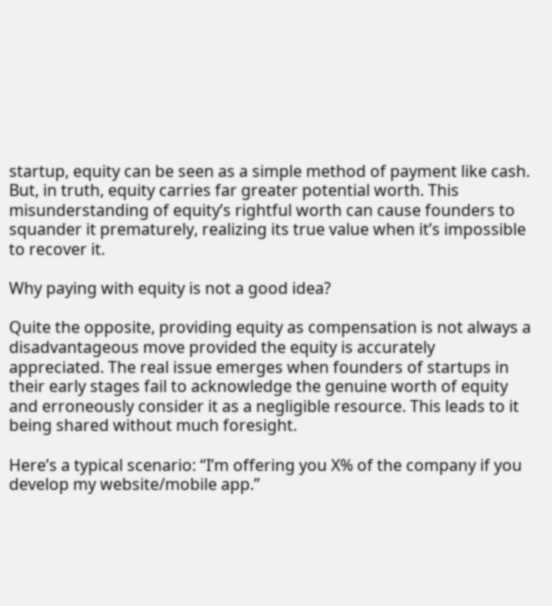startup, equity can be seen as a simple method of payment like cash. But, in truth, equity carries far greater potential worth. This misunderstanding of equity’s rightful worth can cause founders to squander it prematurely, realizing its true value when it’s impossible to recover it.

Why paying with equity is not a good idea?

Quite the opposite, providing equity as compensation is not always a disadvantageous move provided the equity is accurately appreciated. The real issue emerges when founders of startups in their early stages fail to acknowledge the genuine worth of equity and erroneously consider it as a negligible resource. This leads to it being shared without much foresight.

Here’s a typical scenario: “I’m offering you X% of the company if you develop my website/mobile app.”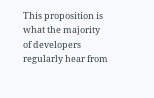This proposition is what the majority of developers regularly hear from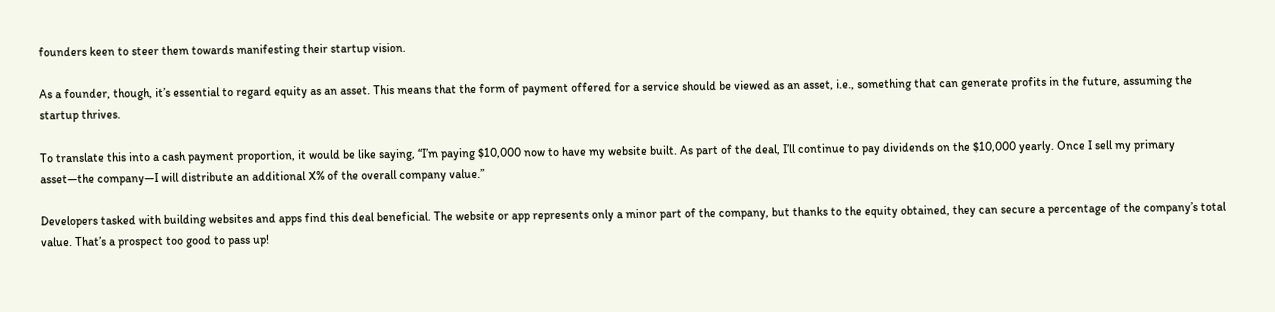founders keen to steer them towards manifesting their startup vision.

As a founder, though, it’s essential to regard equity as an asset. This means that the form of payment offered for a service should be viewed as an asset, i.e., something that can generate profits in the future, assuming the startup thrives.

To translate this into a cash payment proportion, it would be like saying, “I’m paying $10,000 now to have my website built. As part of the deal, I’ll continue to pay dividends on the $10,000 yearly. Once I sell my primary asset—the company—I will distribute an additional X% of the overall company value.”

Developers tasked with building websites and apps find this deal beneficial. The website or app represents only a minor part of the company, but thanks to the equity obtained, they can secure a percentage of the company’s total value. That’s a prospect too good to pass up!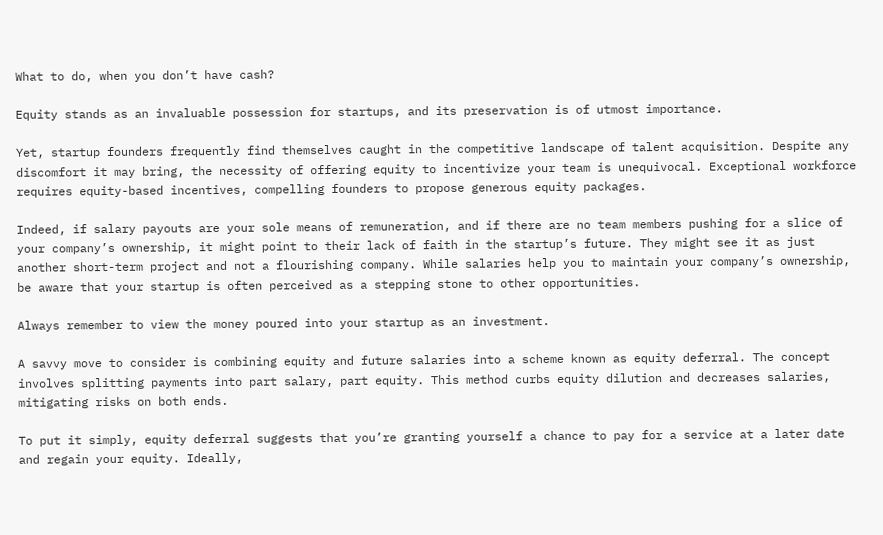What to do, when you don’t have cash?

Equity stands as an invaluable possession for startups, and its preservation is of utmost importance.

Yet, startup founders frequently find themselves caught in the competitive landscape of talent acquisition. Despite any discomfort it may bring, the necessity of offering equity to incentivize your team is unequivocal. Exceptional workforce requires equity-based incentives, compelling founders to propose generous equity packages.

Indeed, if salary payouts are your sole means of remuneration, and if there are no team members pushing for a slice of your company’s ownership, it might point to their lack of faith in the startup’s future. They might see it as just another short-term project and not a flourishing company. While salaries help you to maintain your company’s ownership, be aware that your startup is often perceived as a stepping stone to other opportunities.

Always remember to view the money poured into your startup as an investment.

A savvy move to consider is combining equity and future salaries into a scheme known as equity deferral. The concept involves splitting payments into part salary, part equity. This method curbs equity dilution and decreases salaries, mitigating risks on both ends.

To put it simply, equity deferral suggests that you’re granting yourself a chance to pay for a service at a later date and regain your equity. Ideally,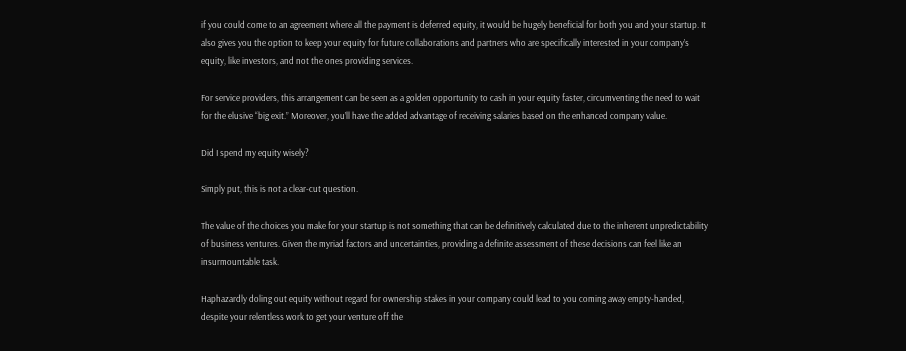if you could come to an agreement where all the payment is deferred equity, it would be hugely beneficial for both you and your startup. It also gives you the option to keep your equity for future collaborations and partners who are specifically interested in your company’s equity, like investors, and not the ones providing services.

For service providers, this arrangement can be seen as a golden opportunity to cash in your equity faster, circumventing the need to wait for the elusive “big exit.” Moreover, you’ll have the added advantage of receiving salaries based on the enhanced company value.

Did I spend my equity wisely?

Simply put, this is not a clear-cut question.

The value of the choices you make for your startup is not something that can be definitively calculated due to the inherent unpredictability of business ventures. Given the myriad factors and uncertainties, providing a definite assessment of these decisions can feel like an insurmountable task.

Haphazardly doling out equity without regard for ownership stakes in your company could lead to you coming away empty-handed, despite your relentless work to get your venture off the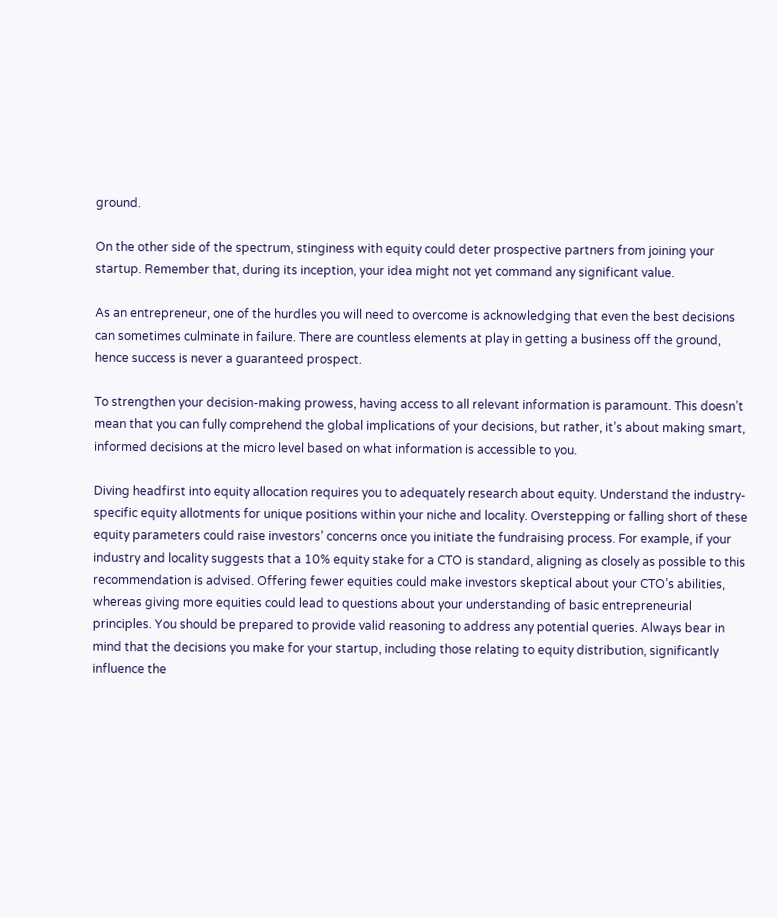ground.

On the other side of the spectrum, stinginess with equity could deter prospective partners from joining your startup. Remember that, during its inception, your idea might not yet command any significant value.

As an entrepreneur, one of the hurdles you will need to overcome is acknowledging that even the best decisions can sometimes culminate in failure. There are countless elements at play in getting a business off the ground, hence success is never a guaranteed prospect.

To strengthen your decision-making prowess, having access to all relevant information is paramount. This doesn’t mean that you can fully comprehend the global implications of your decisions, but rather, it’s about making smart, informed decisions at the micro level based on what information is accessible to you.

Diving headfirst into equity allocation requires you to adequately research about equity. Understand the industry-specific equity allotments for unique positions within your niche and locality. Overstepping or falling short of these equity parameters could raise investors’ concerns once you initiate the fundraising process. For example, if your industry and locality suggests that a 10% equity stake for a CTO is standard, aligning as closely as possible to this recommendation is advised. Offering fewer equities could make investors skeptical about your CTO’s abilities, whereas giving more equities could lead to questions about your understanding of basic entrepreneurial principles. You should be prepared to provide valid reasoning to address any potential queries. Always bear in mind that the decisions you make for your startup, including those relating to equity distribution, significantly influence the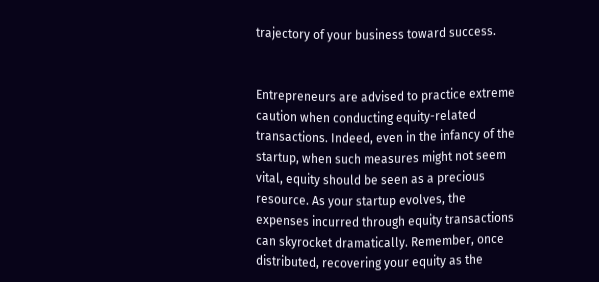trajectory of your business toward success.


Entrepreneurs are advised to practice extreme caution when conducting equity-related transactions. Indeed, even in the infancy of the startup, when such measures might not seem vital, equity should be seen as a precious resource. As your startup evolves, the expenses incurred through equity transactions can skyrocket dramatically. Remember, once distributed, recovering your equity as the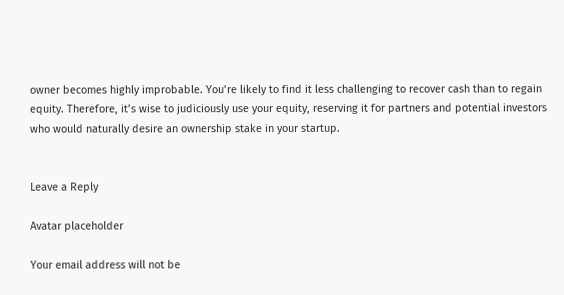owner becomes highly improbable. You’re likely to find it less challenging to recover cash than to regain equity. Therefore, it’s wise to judiciously use your equity, reserving it for partners and potential investors who would naturally desire an ownership stake in your startup.


Leave a Reply

Avatar placeholder

Your email address will not be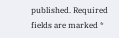published. Required fields are marked *